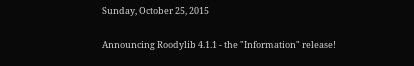Sunday, October 25, 2015

Announcing Roodylib 4.1.1 - the "Information" release!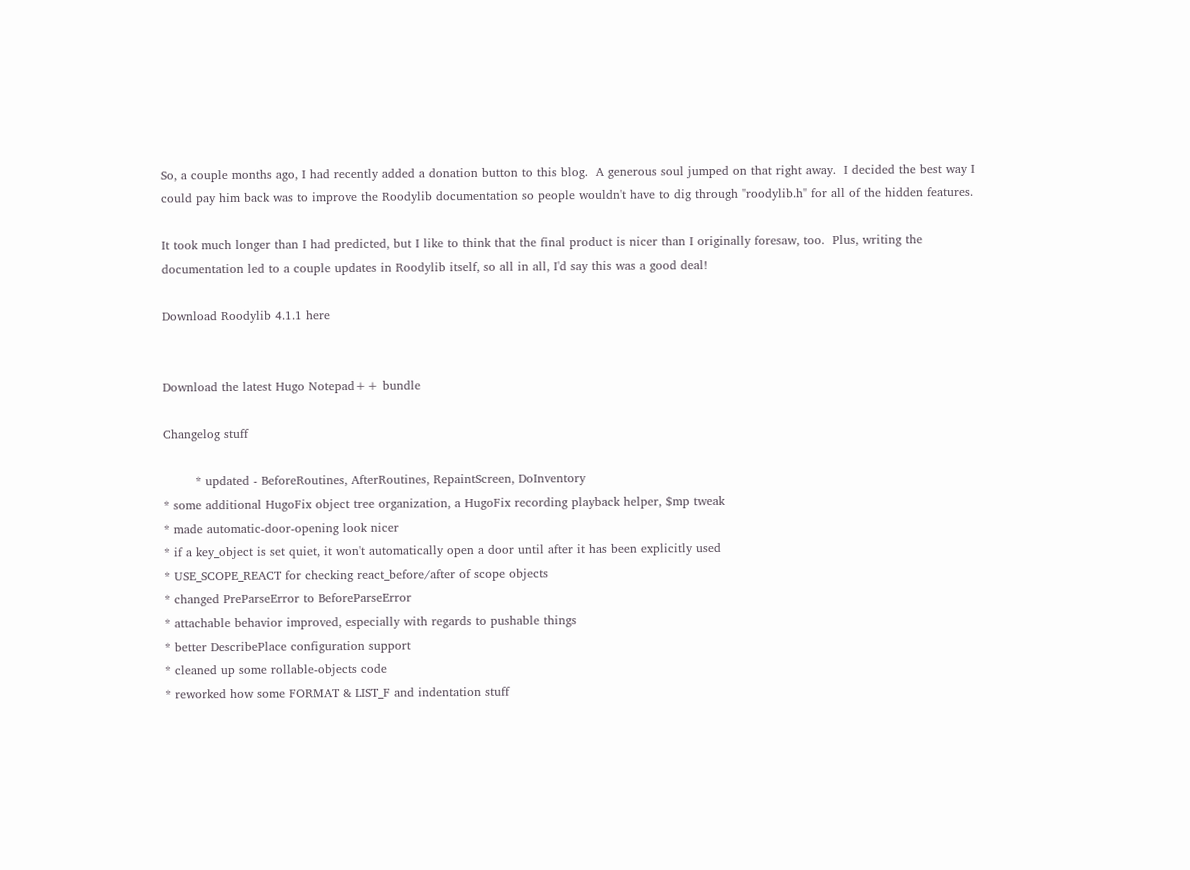So, a couple months ago, I had recently added a donation button to this blog.  A generous soul jumped on that right away.  I decided the best way I could pay him back was to improve the Roodylib documentation so people wouldn't have to dig through "roodylib.h" for all of the hidden features.

It took much longer than I had predicted, but I like to think that the final product is nicer than I originally foresaw, too.  Plus, writing the documentation led to a couple updates in Roodylib itself, so all in all, I'd say this was a good deal!

Download Roodylib 4.1.1 here


Download the latest Hugo Notepad++ bundle

Changelog stuff

        * updated - BeforeRoutines, AfterRoutines, RepaintScreen, DoInventory
* some additional HugoFix object tree organization, a HugoFix recording playback helper, $mp tweak
* made automatic-door-opening look nicer
* if a key_object is set quiet, it won't automatically open a door until after it has been explicitly used
* USE_SCOPE_REACT for checking react_before/after of scope objects
* changed PreParseError to BeforeParseError
* attachable behavior improved, especially with regards to pushable things
* better DescribePlace configuration support
* cleaned up some rollable-objects code
* reworked how some FORMAT & LIST_F and indentation stuff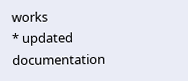works
* updated documentation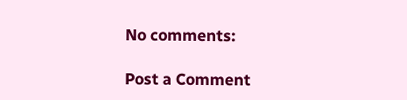No comments:

Post a Comment